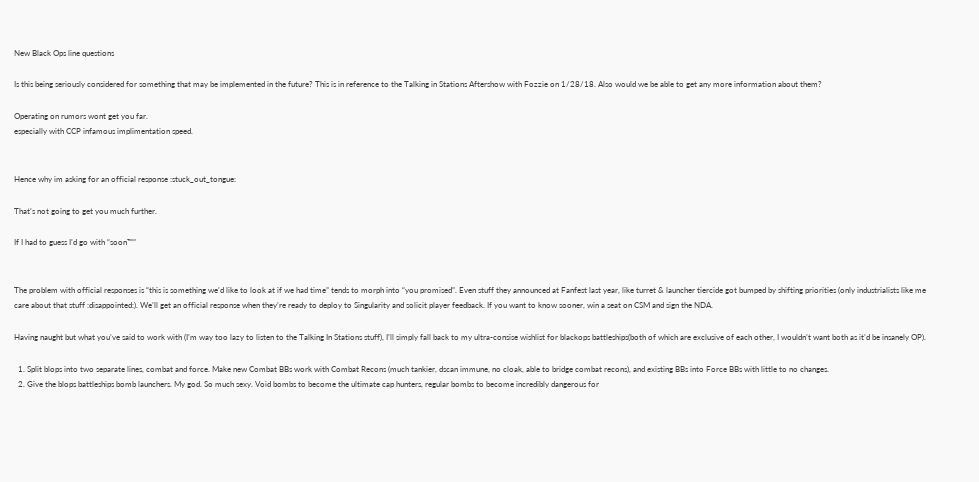New Black Ops line questions

Is this being seriously considered for something that may be implemented in the future? This is in reference to the Talking in Stations Aftershow with Fozzie on 1/28/18. Also would we be able to get any more information about them?

Operating on rumors wont get you far.
especially with CCP infamous implimentation speed.


Hence why im asking for an official response :stuck_out_tongue:

That’s not going to get you much further.

If I had to guess I’d go with “soon™”


The problem with official responses is “this is something we’d like to look at if we had time” tends to morph into “you promised”. Even stuff they announced at Fanfest last year, like turret & launcher tiercide got bumped by shifting priorities (only industrialists like me care about that stuff :disappointed:). We’ll get an official response when they’re ready to deploy to Singularity and solicit player feedback. If you want to know sooner, win a seat on CSM and sign the NDA.

Having naught but what you’ve said to work with (I’m way too lazy to listen to the Talking In Stations stuff), I’ll simply fall back to my ultra-consise wishlist for blackops battleships(both of which are exclusive of each other, I wouldn’t want both as it’d be insanely OP).

  1. Split blops into two separate lines, combat and force. Make new Combat BBs work with Combat Recons (much tankier, dscan immune, no cloak, able to bridge combat recons), and existing BBs into Force BBs with little to no changes.
  2. Give the blops battleships bomb launchers. My god. So much sexy. Void bombs to become the ultimate cap hunters, regular bombs to become incredibly dangerous for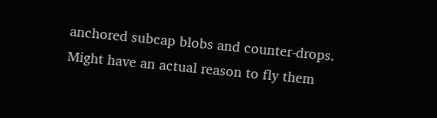anchored subcap blobs and counter-drops. Might have an actual reason to fly them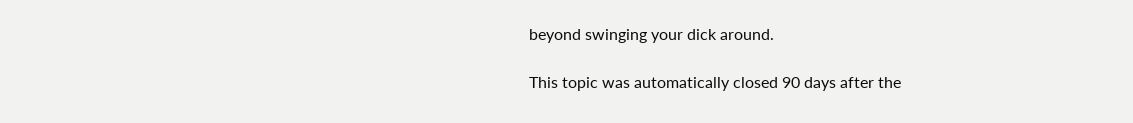beyond swinging your dick around.

This topic was automatically closed 90 days after the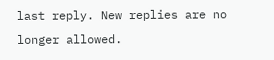last reply. New replies are no longer allowed.